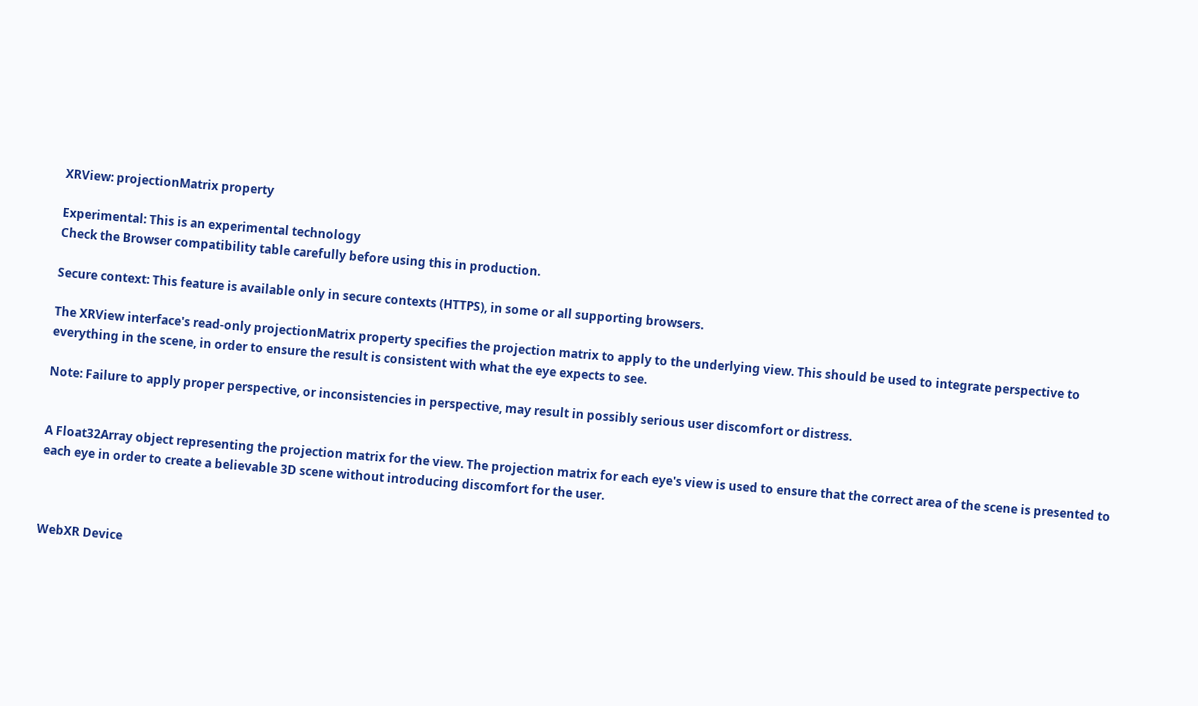XRView: projectionMatrix property

Experimental: This is an experimental technology
Check the Browser compatibility table carefully before using this in production.

Secure context: This feature is available only in secure contexts (HTTPS), in some or all supporting browsers.

The XRView interface's read-only projectionMatrix property specifies the projection matrix to apply to the underlying view. This should be used to integrate perspective to everything in the scene, in order to ensure the result is consistent with what the eye expects to see.

Note: Failure to apply proper perspective, or inconsistencies in perspective, may result in possibly serious user discomfort or distress.


A Float32Array object representing the projection matrix for the view. The projection matrix for each eye's view is used to ensure that the correct area of the scene is presented to each eye in order to create a believable 3D scene without introducing discomfort for the user.



WebXR Device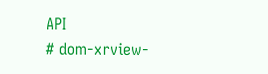API
# dom-xrview-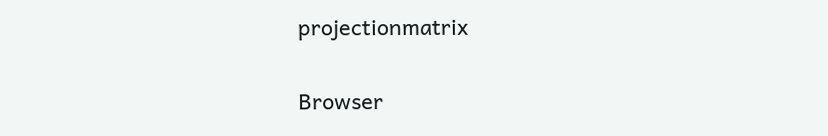projectionmatrix

Browser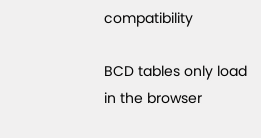compatibility

BCD tables only load in the browser